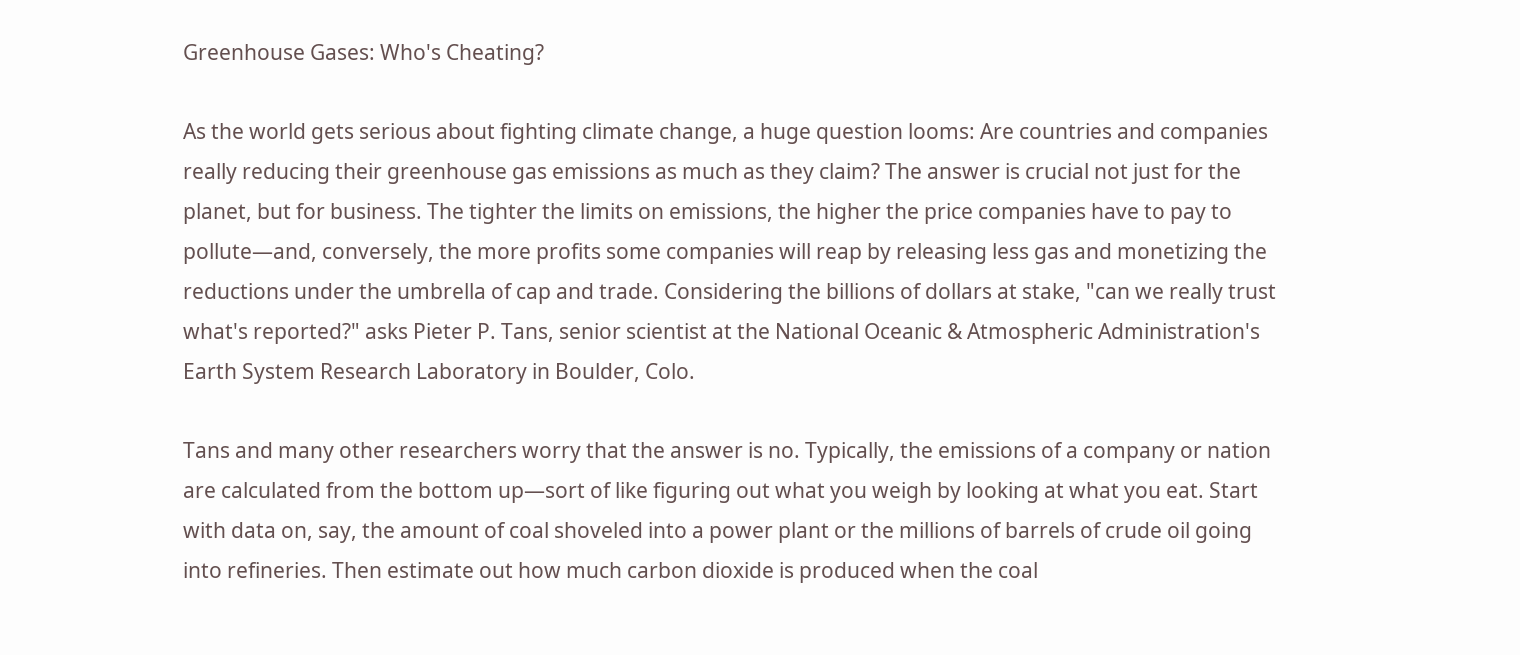Greenhouse Gases: Who's Cheating?

As the world gets serious about fighting climate change, a huge question looms: Are countries and companies really reducing their greenhouse gas emissions as much as they claim? The answer is crucial not just for the planet, but for business. The tighter the limits on emissions, the higher the price companies have to pay to pollute—and, conversely, the more profits some companies will reap by releasing less gas and monetizing the reductions under the umbrella of cap and trade. Considering the billions of dollars at stake, "can we really trust what's reported?" asks Pieter P. Tans, senior scientist at the National Oceanic & Atmospheric Administration's Earth System Research Laboratory in Boulder, Colo.

Tans and many other researchers worry that the answer is no. Typically, the emissions of a company or nation are calculated from the bottom up—sort of like figuring out what you weigh by looking at what you eat. Start with data on, say, the amount of coal shoveled into a power plant or the millions of barrels of crude oil going into refineries. Then estimate out how much carbon dioxide is produced when the coal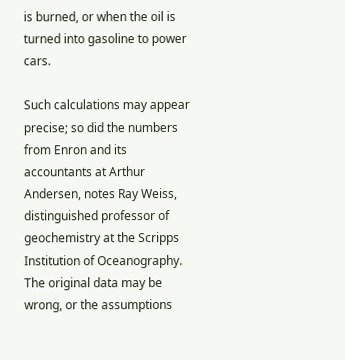is burned, or when the oil is turned into gasoline to power cars.

Such calculations may appear precise; so did the numbers from Enron and its accountants at Arthur Andersen, notes Ray Weiss, distinguished professor of geochemistry at the Scripps Institution of Oceanography. The original data may be wrong, or the assumptions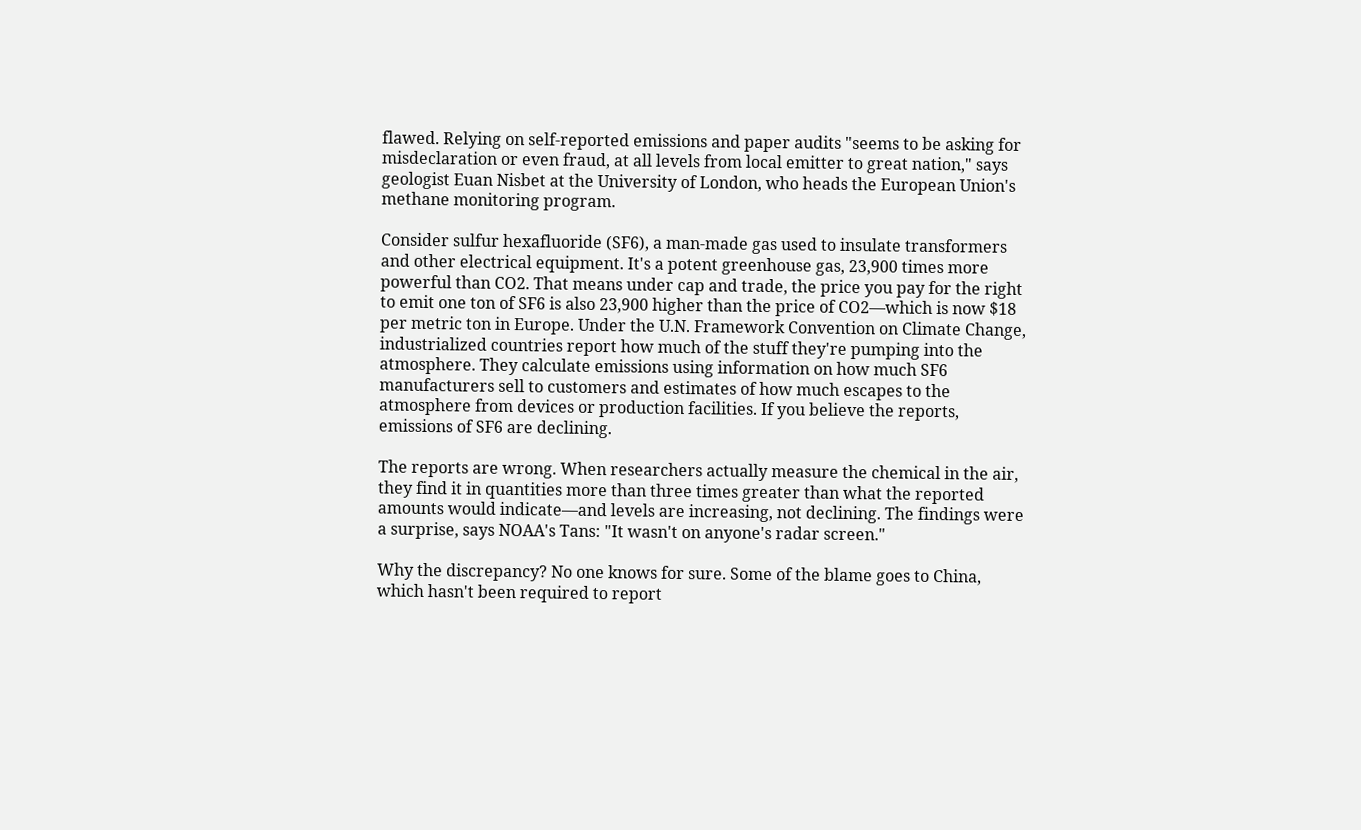flawed. Relying on self-reported emissions and paper audits "seems to be asking for misdeclaration or even fraud, at all levels from local emitter to great nation," says geologist Euan Nisbet at the University of London, who heads the European Union's methane monitoring program.

Consider sulfur hexafluoride (SF6), a man-made gas used to insulate transformers and other electrical equipment. It's a potent greenhouse gas, 23,900 times more powerful than CO2. That means under cap and trade, the price you pay for the right to emit one ton of SF6 is also 23,900 higher than the price of CO2—which is now $18 per metric ton in Europe. Under the U.N. Framework Convention on Climate Change, industrialized countries report how much of the stuff they're pumping into the atmosphere. They calculate emissions using information on how much SF6 manufacturers sell to customers and estimates of how much escapes to the atmosphere from devices or production facilities. If you believe the reports, emissions of SF6 are declining.

The reports are wrong. When researchers actually measure the chemical in the air, they find it in quantities more than three times greater than what the reported amounts would indicate—and levels are increasing, not declining. The findings were a surprise, says NOAA's Tans: "It wasn't on anyone's radar screen."

Why the discrepancy? No one knows for sure. Some of the blame goes to China, which hasn't been required to report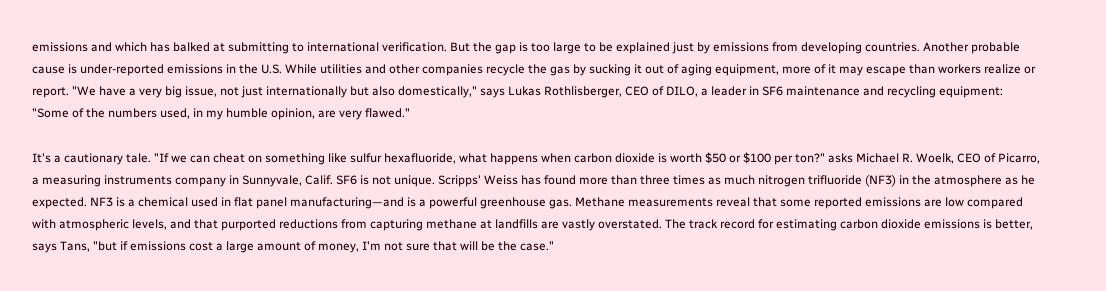emissions and which has balked at submitting to international verification. But the gap is too large to be explained just by emissions from developing countries. Another probable cause is under-reported emissions in the U.S. While utilities and other companies recycle the gas by sucking it out of aging equipment, more of it may escape than workers realize or report. "We have a very big issue, not just internationally but also domestically," says Lukas Rothlisberger, CEO of DILO, a leader in SF6 maintenance and recycling equipment: "Some of the numbers used, in my humble opinion, are very flawed."

It's a cautionary tale. "If we can cheat on something like sulfur hexafluoride, what happens when carbon dioxide is worth $50 or $100 per ton?" asks Michael R. Woelk, CEO of Picarro, a measuring instruments company in Sunnyvale, Calif. SF6 is not unique. Scripps' Weiss has found more than three times as much nitrogen trifluoride (NF3) in the atmosphere as he expected. NF3 is a chemical used in flat panel manufacturing—and is a powerful greenhouse gas. Methane measurements reveal that some reported emissions are low compared with atmospheric levels, and that purported reductions from capturing methane at landfills are vastly overstated. The track record for estimating carbon dioxide emissions is better, says Tans, "but if emissions cost a large amount of money, I'm not sure that will be the case."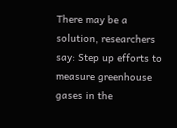There may be a solution, researchers say: Step up efforts to measure greenhouse gases in the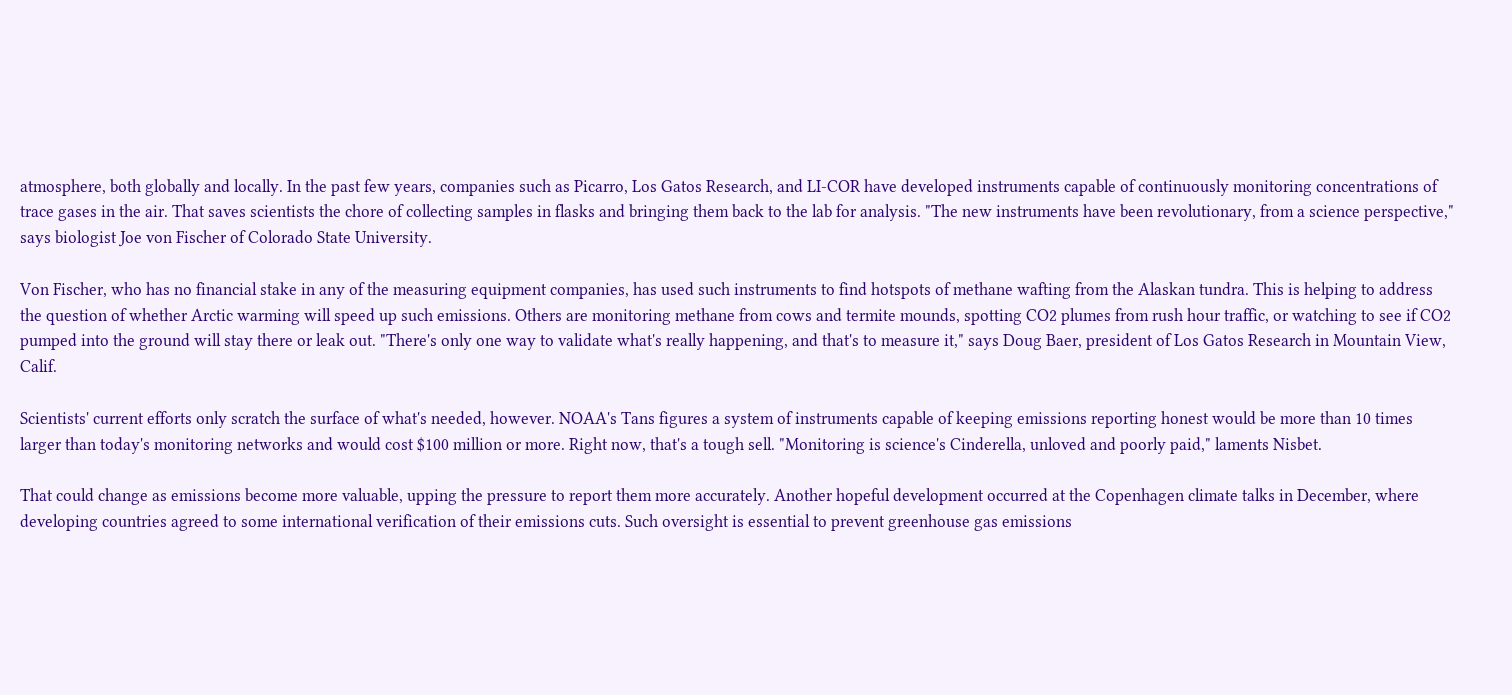atmosphere, both globally and locally. In the past few years, companies such as Picarro, Los Gatos Research, and LI-COR have developed instruments capable of continuously monitoring concentrations of trace gases in the air. That saves scientists the chore of collecting samples in flasks and bringing them back to the lab for analysis. "The new instruments have been revolutionary, from a science perspective," says biologist Joe von Fischer of Colorado State University.

Von Fischer, who has no financial stake in any of the measuring equipment companies, has used such instruments to find hotspots of methane wafting from the Alaskan tundra. This is helping to address the question of whether Arctic warming will speed up such emissions. Others are monitoring methane from cows and termite mounds, spotting CO2 plumes from rush hour traffic, or watching to see if CO2 pumped into the ground will stay there or leak out. "There's only one way to validate what's really happening, and that's to measure it," says Doug Baer, president of Los Gatos Research in Mountain View, Calif.

Scientists' current efforts only scratch the surface of what's needed, however. NOAA's Tans figures a system of instruments capable of keeping emissions reporting honest would be more than 10 times larger than today's monitoring networks and would cost $100 million or more. Right now, that's a tough sell. "Monitoring is science's Cinderella, unloved and poorly paid," laments Nisbet.

That could change as emissions become more valuable, upping the pressure to report them more accurately. Another hopeful development occurred at the Copenhagen climate talks in December, where developing countries agreed to some international verification of their emissions cuts. Such oversight is essential to prevent greenhouse gas emissions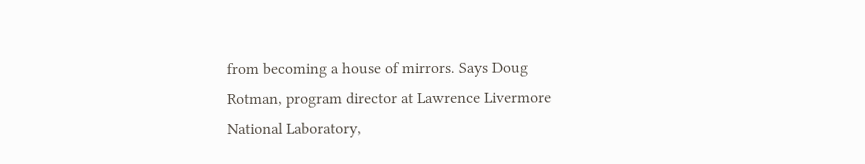from becoming a house of mirrors. Says Doug Rotman, program director at Lawrence Livermore National Laboratory,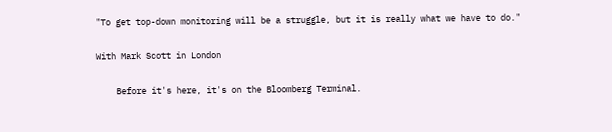"To get top-down monitoring will be a struggle, but it is really what we have to do."

With Mark Scott in London

    Before it's here, it's on the Bloomberg Terminal.